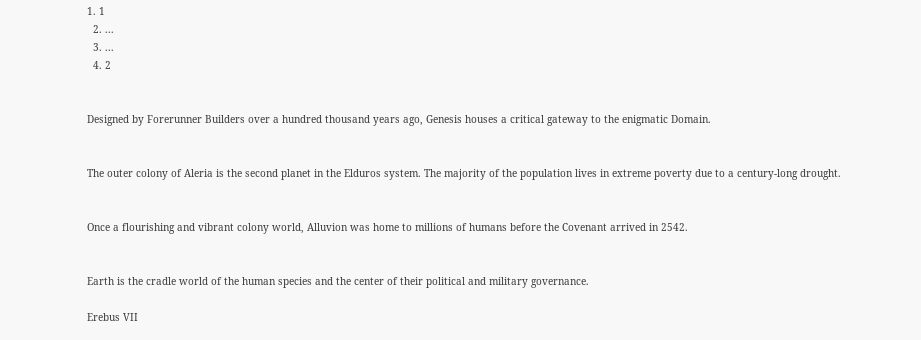1. 1
  2. ...
  3. ...
  4. 2


Designed by Forerunner Builders over a hundred thousand years ago, Genesis houses a critical gateway to the enigmatic Domain.


The outer colony of Aleria is the second planet in the Elduros system. The majority of the population lives in extreme poverty due to a century-long drought.


Once a flourishing and vibrant colony world, Alluvion was home to millions of humans before the Covenant arrived in 2542.


Earth is the cradle world of the human species and the center of their political and military governance.

Erebus VII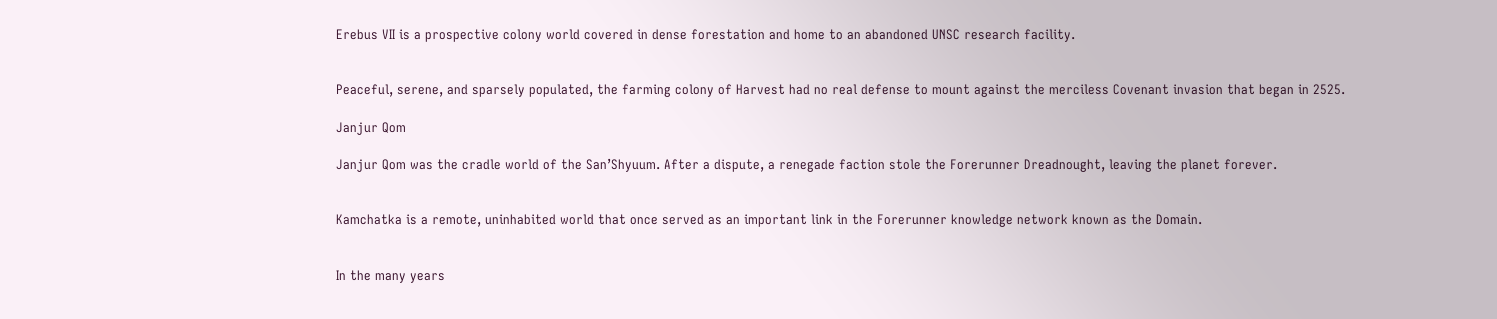Erebus VII is a prospective colony world covered in dense forestation and home to an abandoned UNSC research facility.


Peaceful, serene, and sparsely populated, the farming colony of Harvest had no real defense to mount against the merciless Covenant invasion that began in 2525.

Janjur Qom

Janjur Qom was the cradle world of the San’Shyuum. After a dispute, a renegade faction stole the Forerunner Dreadnought, leaving the planet forever.


Kamchatka is a remote, uninhabited world that once served as an important link in the Forerunner knowledge network known as the Domain.


In the many years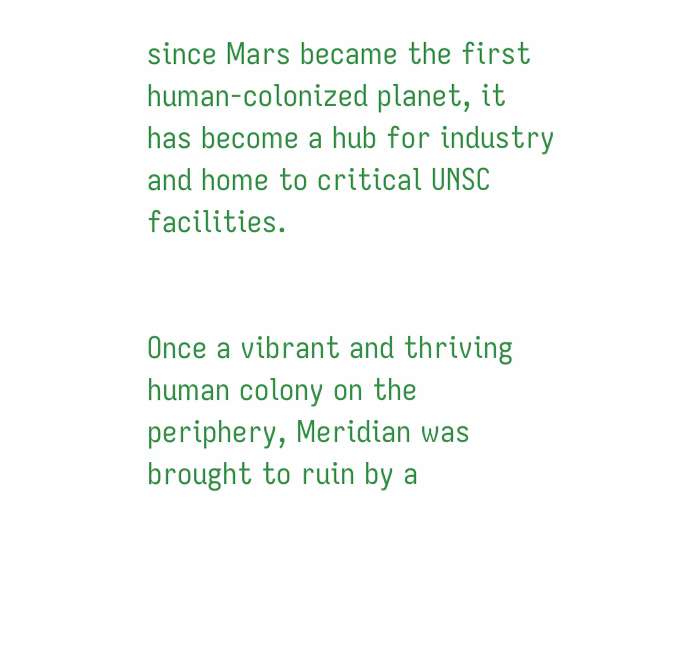since Mars became the first human-colonized planet, it has become a hub for industry and home to critical UNSC facilities.


Once a vibrant and thriving human colony on the periphery, Meridian was brought to ruin by a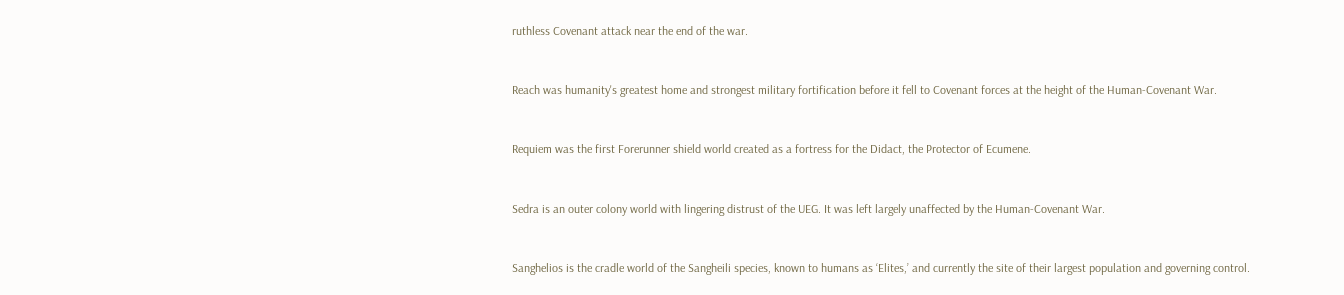ruthless Covenant attack near the end of the war.


Reach was humanity's greatest home and strongest military fortification before it fell to Covenant forces at the height of the Human-Covenant War.


Requiem was the first Forerunner shield world created as a fortress for the Didact, the Protector of Ecumene.


Sedra is an outer colony world with lingering distrust of the UEG. It was left largely unaffected by the Human-Covenant War.


Sanghelios is the cradle world of the Sangheili species, known to humans as ‘Elites,’ and currently the site of their largest population and governing control.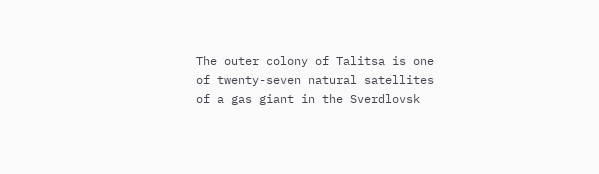The outer colony of Talitsa is one of twenty-seven natural satellites of a gas giant in the Sverdlovsk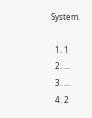System.

  1. 1
  2. ...
  3. ...
  4. 2